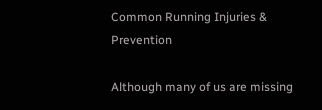Common Running Injuries & Prevention

Although many of us are missing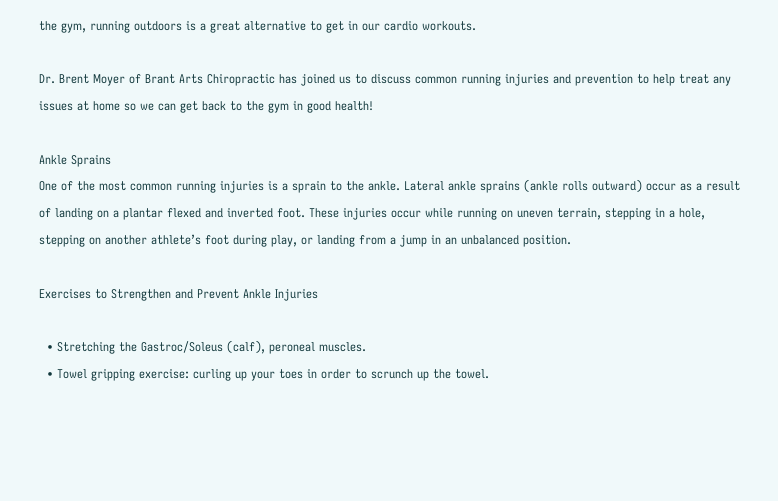the gym, running outdoors is a great alternative to get in our cardio workouts.

Dr. Brent Moyer of Brant Arts Chiropractic has joined us to discuss common running injuries and prevention to help treat any issues at home so we can get back to the gym in good health!

Ankle Sprains
One of the most common running injuries is a sprain to the ankle. Lateral ankle sprains (ankle rolls outward) occur as a result of landing on a plantar flexed and inverted foot. These injuries occur while running on uneven terrain, stepping in a hole, stepping on another athlete’s foot during play, or landing from a jump in an unbalanced position.

Exercises to Strengthen and Prevent Ankle Injuries

  • Stretching the Gastroc/Soleus (calf), peroneal muscles.
  • Towel gripping exercise: curling up your toes in order to scrunch up the towel.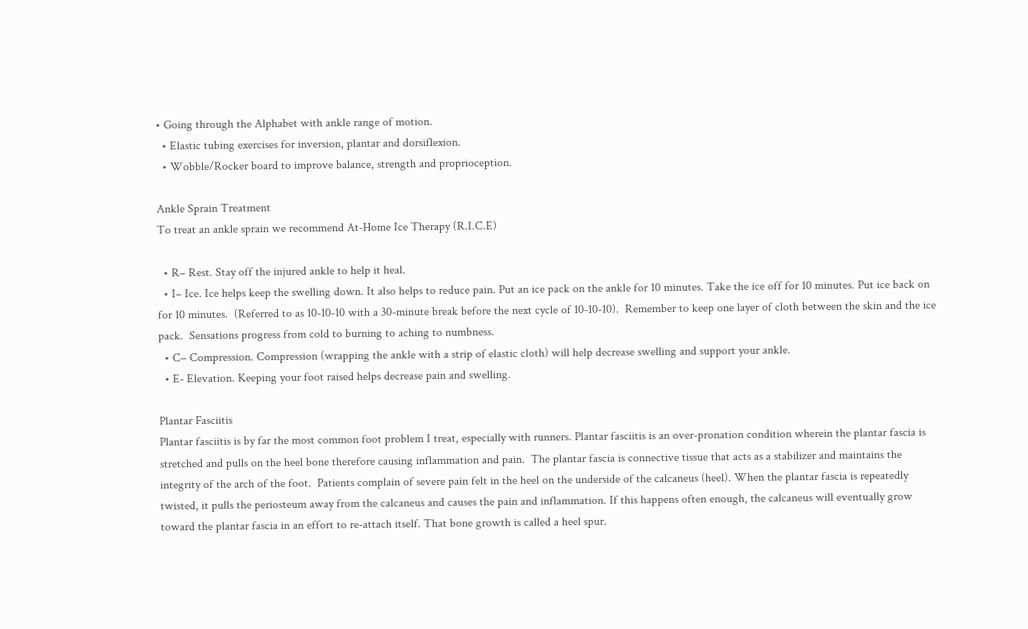• Going through the Alphabet with ankle range of motion.
  • Elastic tubing exercises for inversion, plantar and dorsiflexion.
  • Wobble/Rocker board to improve balance, strength and proprioception.

Ankle Sprain Treatment
To treat an ankle sprain we recommend At-Home Ice Therapy (R.I.C.E)

  • R– Rest. Stay off the injured ankle to help it heal.
  • I– Ice. Ice helps keep the swelling down. It also helps to reduce pain. Put an ice pack on the ankle for 10 minutes. Take the ice off for 10 minutes. Put ice back on for 10 minutes.  (Referred to as 10-10-10 with a 30-minute break before the next cycle of 10-10-10).  Remember to keep one layer of cloth between the skin and the ice pack.  Sensations progress from cold to burning to aching to numbness.
  • C– Compression. Compression (wrapping the ankle with a strip of elastic cloth) will help decrease swelling and support your ankle.
  • E- Elevation. Keeping your foot raised helps decrease pain and swelling.

Plantar Fasciitis
Plantar fasciitis is by far the most common foot problem I treat, especially with runners. Plantar fasciitis is an over-pronation condition wherein the plantar fascia is stretched and pulls on the heel bone therefore causing inflammation and pain.  The plantar fascia is connective tissue that acts as a stabilizer and maintains the integrity of the arch of the foot.  Patients complain of severe pain felt in the heel on the underside of the calcaneus (heel). When the plantar fascia is repeatedly twisted, it pulls the periosteum away from the calcaneus and causes the pain and inflammation. If this happens often enough, the calcaneus will eventually grow toward the plantar fascia in an effort to re-attach itself. That bone growth is called a heel spur.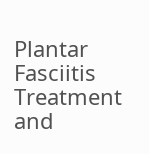Plantar Fasciitis Treatment and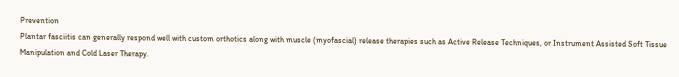Prevention
Plantar fasciitis can generally respond well with custom orthotics along with muscle (myofascial) release therapies such as Active Release Techniques, or Instrument Assisted Soft Tissue Manipulation and Cold Laser Therapy.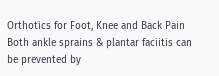Orthotics for Foot, Knee and Back Pain
Both ankle sprains & plantar faciitis can be prevented by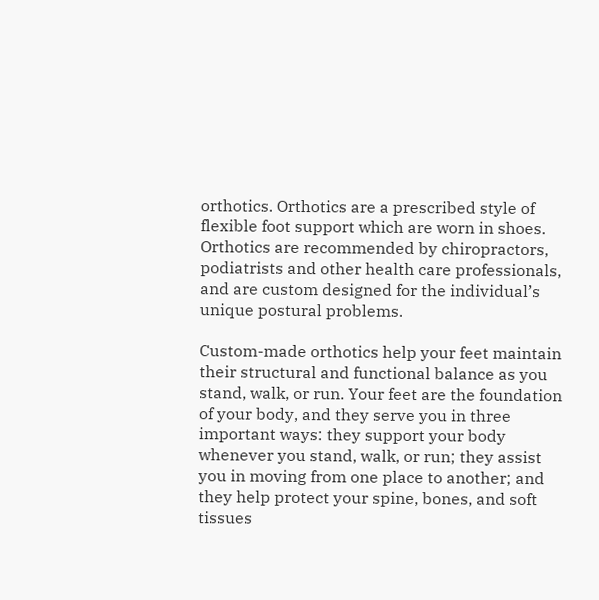orthotics. Orthotics are a prescribed style of flexible foot support which are worn in shoes. Orthotics are recommended by chiropractors, podiatrists and other health care professionals, and are custom designed for the individual’s unique postural problems.

Custom-made orthotics help your feet maintain their structural and functional balance as you stand, walk, or run. Your feet are the foundation of your body, and they serve you in three important ways: they support your body whenever you stand, walk, or run; they assist you in moving from one place to another; and they help protect your spine, bones, and soft tissues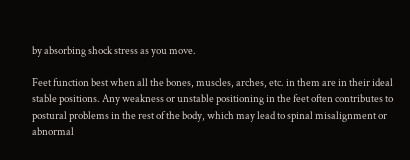by absorbing shock stress as you move.

Feet function best when all the bones, muscles, arches, etc. in them are in their ideal stable positions. Any weakness or unstable positioning in the feet often contributes to postural problems in the rest of the body, which may lead to spinal misalignment or abnormal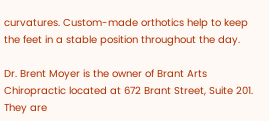curvatures. Custom-made orthotics help to keep the feet in a stable position throughout the day.

Dr. Brent Moyer is the owner of Brant Arts Chiropractic located at 672 Brant Street, Suite 201. They are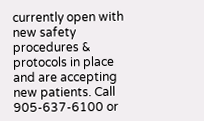currently open with new safety procedures & protocols in place and are accepting new patients. Call 905-637-6100 or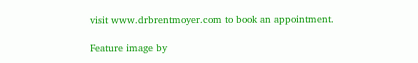visit www.drbrentmoyer.com to book an appointment.

Feature image by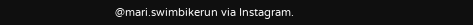@mari.swimbikerun via Instagram.